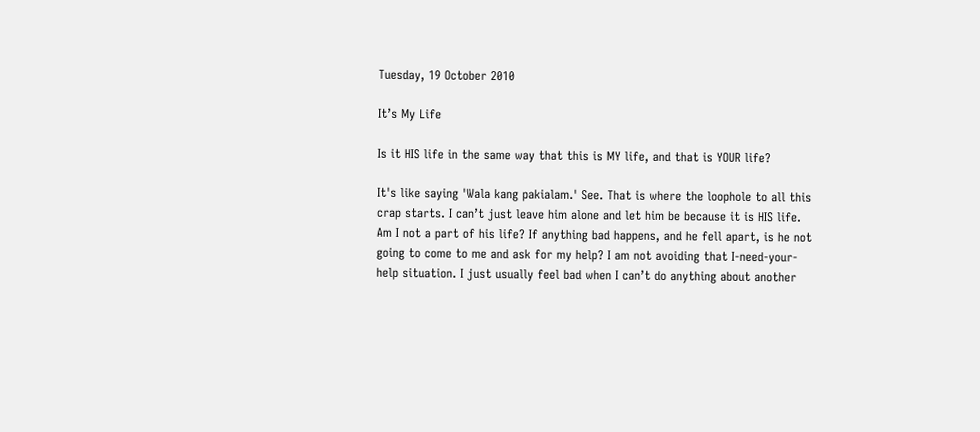Tuesday, 19 October 2010

It’s My Life

Is it HIS life in the same way that this is MY life, and that is YOUR life?

It's like saying 'Wala kang pakialam.' See. That is where the loophole to all this crap starts. I can’t just leave him alone and let him be because it is HIS life. Am I not a part of his life? If anything bad happens, and he fell apart, is he not going to come to me and ask for my help? I am not avoiding that I-need-your-help situation. I just usually feel bad when I can’t do anything about another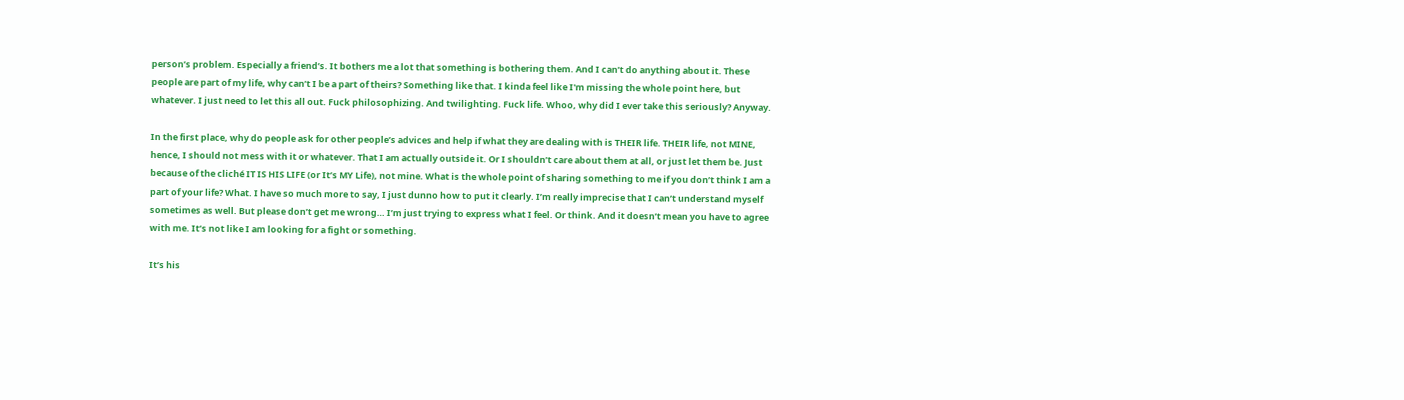person’s problem. Especially a friend’s. It bothers me a lot that something is bothering them. And I can’t do anything about it. These people are part of my life, why can’t I be a part of theirs? Something like that. I kinda feel like I'm missing the whole point here, but whatever. I just need to let this all out. Fuck philosophizing. And twilighting. Fuck life. Whoo, why did I ever take this seriously? Anyway.

In the first place, why do people ask for other people’s advices and help if what they are dealing with is THEIR life. THEIR life, not MINE, hence, I should not mess with it or whatever. That I am actually outside it. Or I shouldn’t care about them at all, or just let them be. Just because of the cliché IT IS HIS LIFE (or It’s MY Life), not mine. What is the whole point of sharing something to me if you don’t think I am a part of your life? What. I have so much more to say, I just dunno how to put it clearly. I’m really imprecise that I can’t understand myself sometimes as well. But please don’t get me wrong… I’m just trying to express what I feel. Or think. And it doesn’t mean you have to agree with me. It’s not like I am looking for a fight or something.

It’s his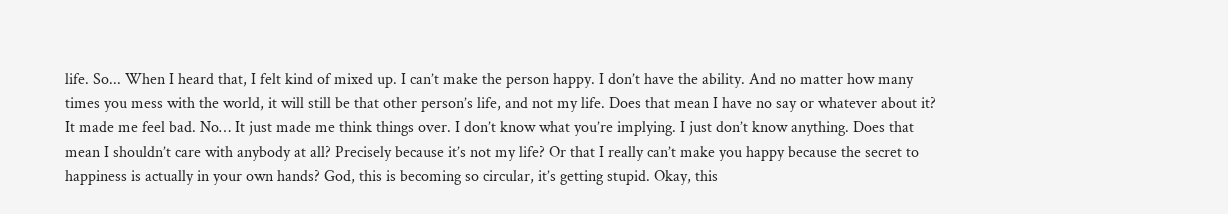life. So... When I heard that, I felt kind of mixed up. I can’t make the person happy. I don’t have the ability. And no matter how many times you mess with the world, it will still be that other person’s life, and not my life. Does that mean I have no say or whatever about it? It made me feel bad. No… It just made me think things over. I don’t know what you’re implying. I just don’t know anything. Does that mean I shouldn’t care with anybody at all? Precisely because it’s not my life? Or that I really can’t make you happy because the secret to happiness is actually in your own hands? God, this is becoming so circular, it’s getting stupid. Okay, this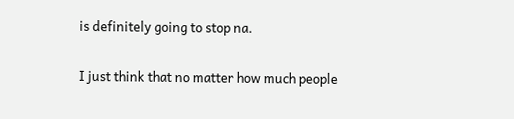is definitely going to stop na.

I just think that no matter how much people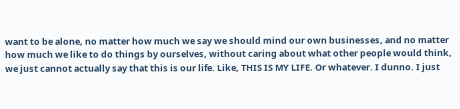want to be alone, no matter how much we say we should mind our own businesses, and no matter how much we like to do things by ourselves, without caring about what other people would think, we just cannot actually say that this is our life. Like, THIS IS MY LIFE. Or whatever. I dunno. I just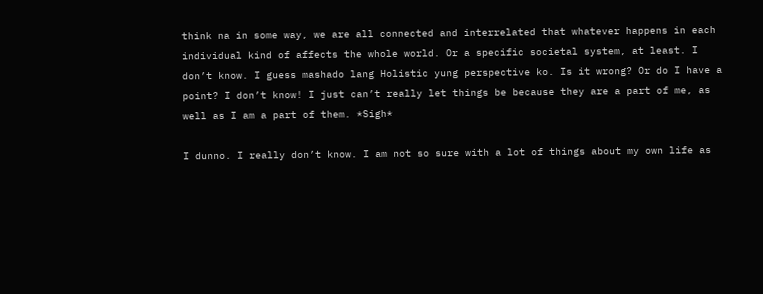think na in some way, we are all connected and interrelated that whatever happens in each individual kind of affects the whole world. Or a specific societal system, at least. I don’t know. I guess mashado lang Holistic yung perspective ko. Is it wrong? Or do I have a point? I don’t know! I just can’t really let things be because they are a part of me, as well as I am a part of them. *Sigh*

I dunno. I really don’t know. I am not so sure with a lot of things about my own life as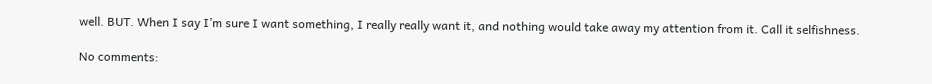well. BUT. When I say I’m sure I want something, I really really want it, and nothing would take away my attention from it. Call it selfishness.

No comments: